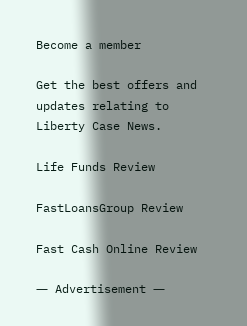Become a member

Get the best offers and updates relating to Liberty Case News.

Life Funds Review

FastLoansGroup Review

Fast Cash Online Review

― Advertisement ―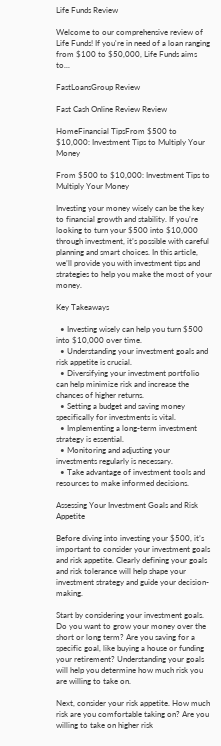Life Funds Review

Welcome to our comprehensive review of Life Funds! If you're in need of a loan ranging from $100 to $50,000, Life Funds aims to...

FastLoansGroup Review

Fast Cash Online Review Review

HomeFinancial TipsFrom $500 to $10,000: Investment Tips to Multiply Your Money

From $500 to $10,000: Investment Tips to Multiply Your Money

Investing your money wisely can be the key to financial growth and stability. If you’re looking to turn your $500 into $10,000 through investment, it’s possible with careful planning and smart choices. In this article, we’ll provide you with investment tips and strategies to help you make the most of your money.

Key Takeaways

  • Investing wisely can help you turn $500 into $10,000 over time.
  • Understanding your investment goals and risk appetite is crucial.
  • Diversifying your investment portfolio can help minimize risk and increase the chances of higher returns.
  • Setting a budget and saving money specifically for investments is vital.
  • Implementing a long-term investment strategy is essential.
  • Monitoring and adjusting your investments regularly is necessary.
  • Take advantage of investment tools and resources to make informed decisions.

Assessing Your Investment Goals and Risk Appetite

Before diving into investing your $500, it’s important to consider your investment goals and risk appetite. Clearly defining your goals and risk tolerance will help shape your investment strategy and guide your decision-making.

Start by considering your investment goals. Do you want to grow your money over the short or long term? Are you saving for a specific goal, like buying a house or funding your retirement? Understanding your goals will help you determine how much risk you are willing to take on.

Next, consider your risk appetite. How much risk are you comfortable taking on? Are you willing to take on higher risk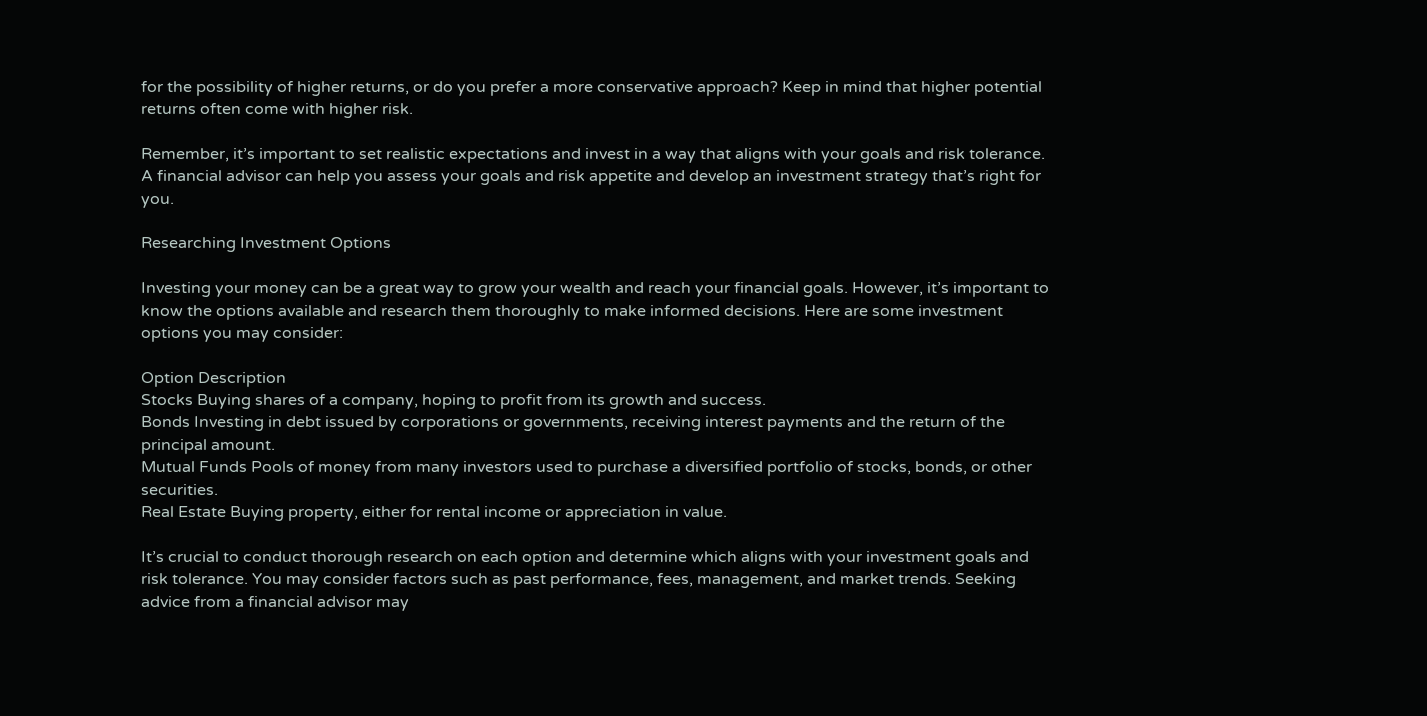for the possibility of higher returns, or do you prefer a more conservative approach? Keep in mind that higher potential returns often come with higher risk.

Remember, it’s important to set realistic expectations and invest in a way that aligns with your goals and risk tolerance. A financial advisor can help you assess your goals and risk appetite and develop an investment strategy that’s right for you.

Researching Investment Options

Investing your money can be a great way to grow your wealth and reach your financial goals. However, it’s important to know the options available and research them thoroughly to make informed decisions. Here are some investment options you may consider:

Option Description
Stocks Buying shares of a company, hoping to profit from its growth and success.
Bonds Investing in debt issued by corporations or governments, receiving interest payments and the return of the principal amount.
Mutual Funds Pools of money from many investors used to purchase a diversified portfolio of stocks, bonds, or other securities.
Real Estate Buying property, either for rental income or appreciation in value.

It’s crucial to conduct thorough research on each option and determine which aligns with your investment goals and risk tolerance. You may consider factors such as past performance, fees, management, and market trends. Seeking advice from a financial advisor may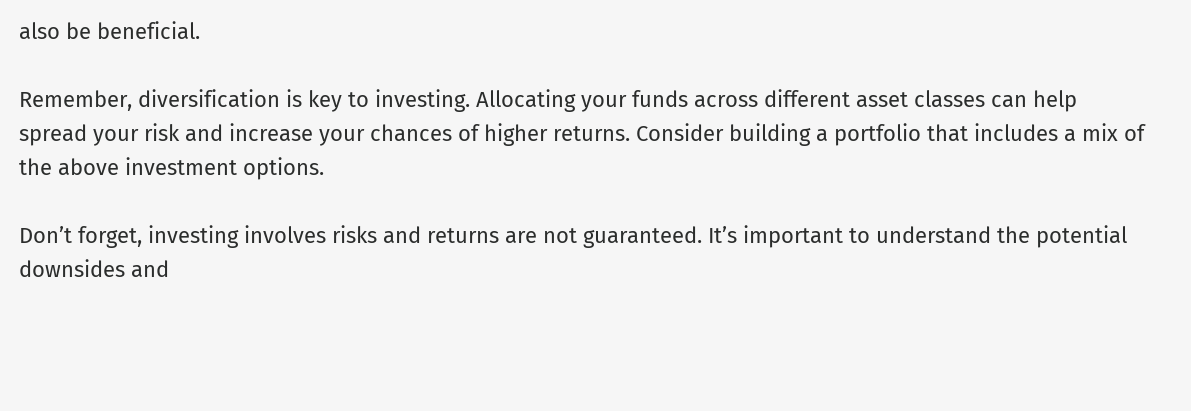also be beneficial.

Remember, diversification is key to investing. Allocating your funds across different asset classes can help spread your risk and increase your chances of higher returns. Consider building a portfolio that includes a mix of the above investment options.

Don’t forget, investing involves risks and returns are not guaranteed. It’s important to understand the potential downsides and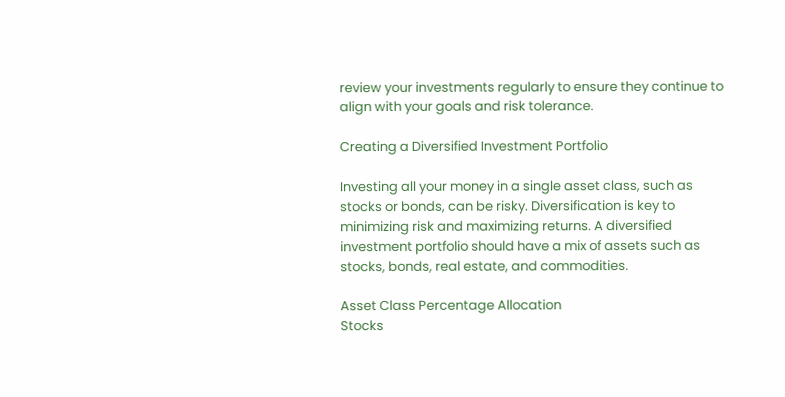review your investments regularly to ensure they continue to align with your goals and risk tolerance.

Creating a Diversified Investment Portfolio

Investing all your money in a single asset class, such as stocks or bonds, can be risky. Diversification is key to minimizing risk and maximizing returns. A diversified investment portfolio should have a mix of assets such as stocks, bonds, real estate, and commodities.

Asset Class Percentage Allocation
Stocks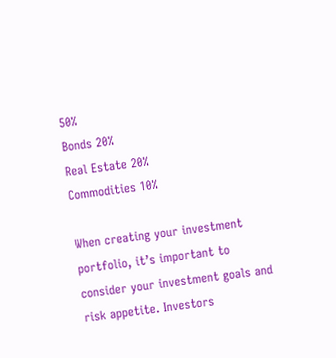50%
Bonds 20%
Real Estate 20%
Commodities 10%

When creating your investment portfolio, it’s important to consider your investment goals and risk appetite. Investors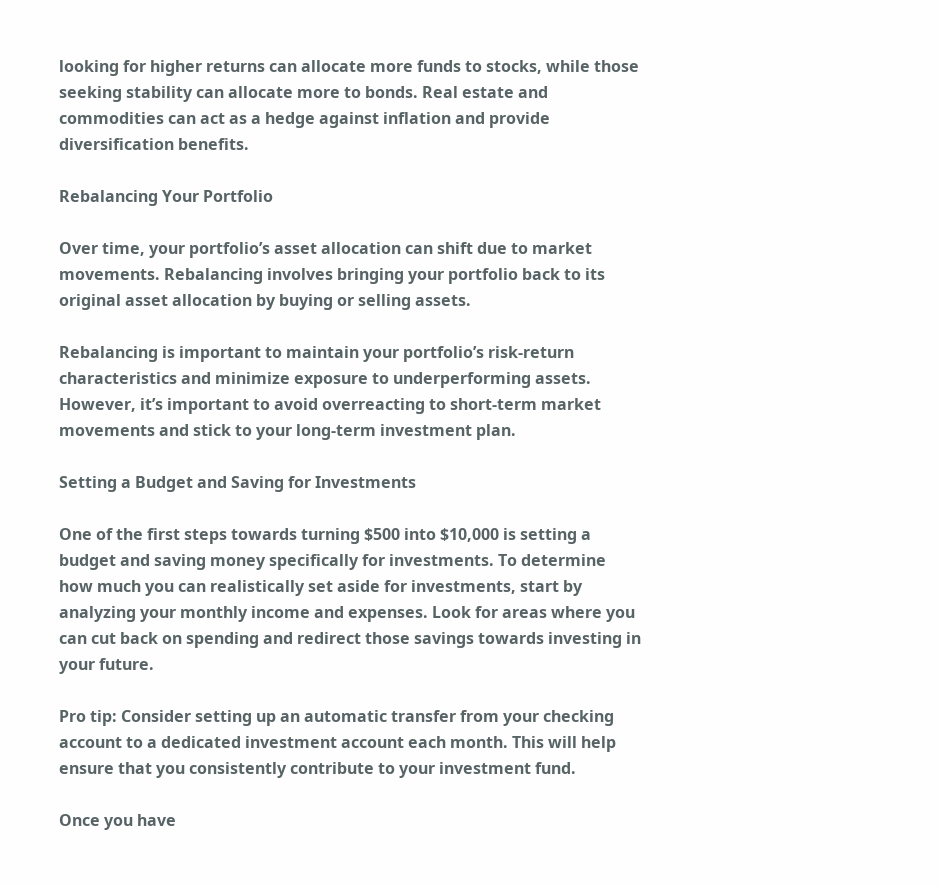looking for higher returns can allocate more funds to stocks, while those seeking stability can allocate more to bonds. Real estate and commodities can act as a hedge against inflation and provide diversification benefits.

Rebalancing Your Portfolio

Over time, your portfolio’s asset allocation can shift due to market movements. Rebalancing involves bringing your portfolio back to its original asset allocation by buying or selling assets.

Rebalancing is important to maintain your portfolio’s risk-return characteristics and minimize exposure to underperforming assets. However, it’s important to avoid overreacting to short-term market movements and stick to your long-term investment plan.

Setting a Budget and Saving for Investments

One of the first steps towards turning $500 into $10,000 is setting a budget and saving money specifically for investments. To determine how much you can realistically set aside for investments, start by analyzing your monthly income and expenses. Look for areas where you can cut back on spending and redirect those savings towards investing in your future.

Pro tip: Consider setting up an automatic transfer from your checking account to a dedicated investment account each month. This will help ensure that you consistently contribute to your investment fund.

Once you have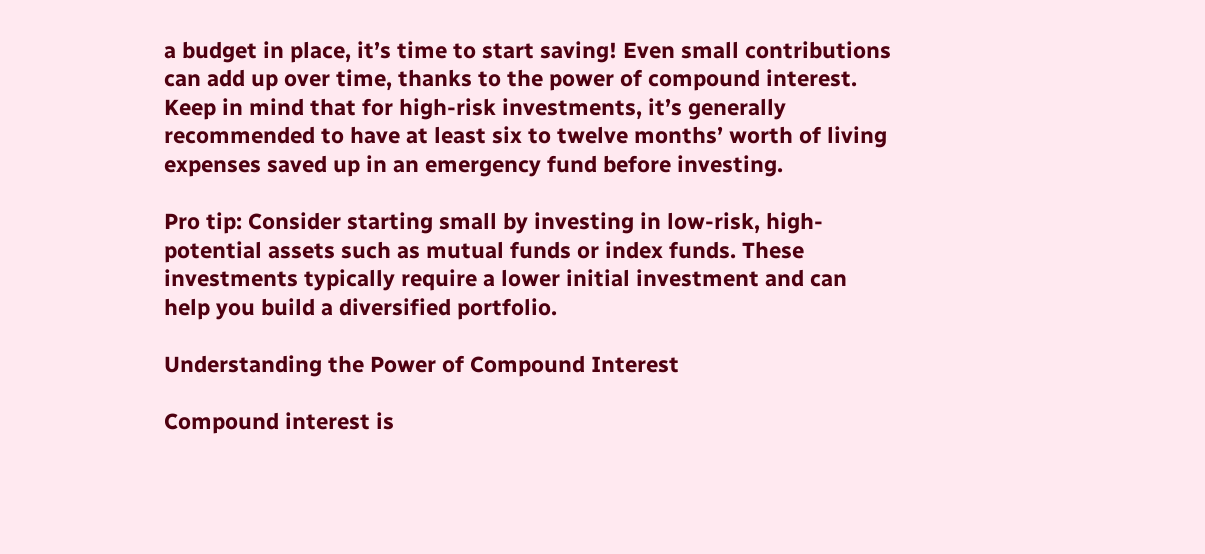a budget in place, it’s time to start saving! Even small contributions can add up over time, thanks to the power of compound interest. Keep in mind that for high-risk investments, it’s generally recommended to have at least six to twelve months’ worth of living expenses saved up in an emergency fund before investing.

Pro tip: Consider starting small by investing in low-risk, high-potential assets such as mutual funds or index funds. These investments typically require a lower initial investment and can help you build a diversified portfolio.

Understanding the Power of Compound Interest

Compound interest is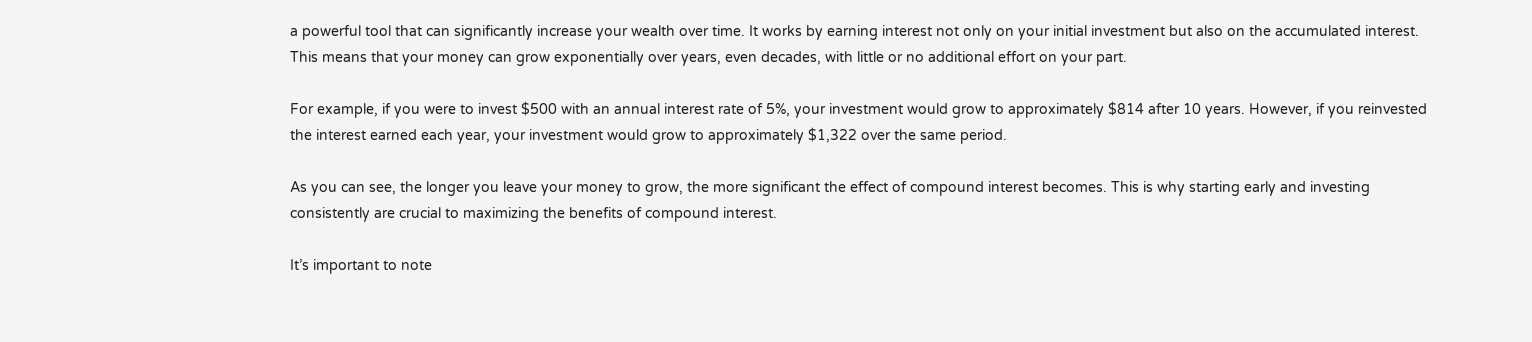a powerful tool that can significantly increase your wealth over time. It works by earning interest not only on your initial investment but also on the accumulated interest. This means that your money can grow exponentially over years, even decades, with little or no additional effort on your part.

For example, if you were to invest $500 with an annual interest rate of 5%, your investment would grow to approximately $814 after 10 years. However, if you reinvested the interest earned each year, your investment would grow to approximately $1,322 over the same period.

As you can see, the longer you leave your money to grow, the more significant the effect of compound interest becomes. This is why starting early and investing consistently are crucial to maximizing the benefits of compound interest.

It’s important to note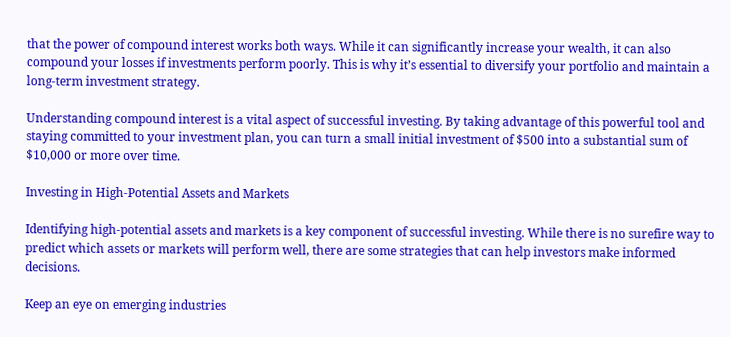that the power of compound interest works both ways. While it can significantly increase your wealth, it can also compound your losses if investments perform poorly. This is why it’s essential to diversify your portfolio and maintain a long-term investment strategy.

Understanding compound interest is a vital aspect of successful investing. By taking advantage of this powerful tool and staying committed to your investment plan, you can turn a small initial investment of $500 into a substantial sum of $10,000 or more over time.

Investing in High-Potential Assets and Markets

Identifying high-potential assets and markets is a key component of successful investing. While there is no surefire way to predict which assets or markets will perform well, there are some strategies that can help investors make informed decisions.

Keep an eye on emerging industries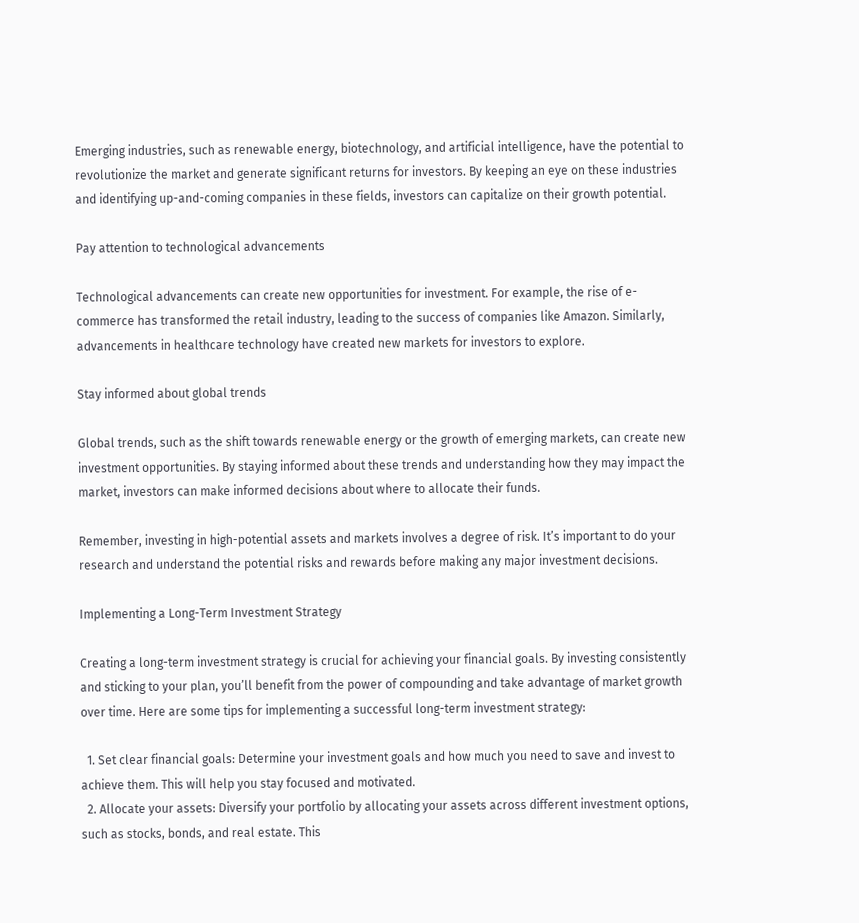Emerging industries, such as renewable energy, biotechnology, and artificial intelligence, have the potential to revolutionize the market and generate significant returns for investors. By keeping an eye on these industries and identifying up-and-coming companies in these fields, investors can capitalize on their growth potential.

Pay attention to technological advancements

Technological advancements can create new opportunities for investment. For example, the rise of e-commerce has transformed the retail industry, leading to the success of companies like Amazon. Similarly, advancements in healthcare technology have created new markets for investors to explore.

Stay informed about global trends

Global trends, such as the shift towards renewable energy or the growth of emerging markets, can create new investment opportunities. By staying informed about these trends and understanding how they may impact the market, investors can make informed decisions about where to allocate their funds.

Remember, investing in high-potential assets and markets involves a degree of risk. It’s important to do your research and understand the potential risks and rewards before making any major investment decisions.

Implementing a Long-Term Investment Strategy

Creating a long-term investment strategy is crucial for achieving your financial goals. By investing consistently and sticking to your plan, you’ll benefit from the power of compounding and take advantage of market growth over time. Here are some tips for implementing a successful long-term investment strategy:

  1. Set clear financial goals: Determine your investment goals and how much you need to save and invest to achieve them. This will help you stay focused and motivated.
  2. Allocate your assets: Diversify your portfolio by allocating your assets across different investment options, such as stocks, bonds, and real estate. This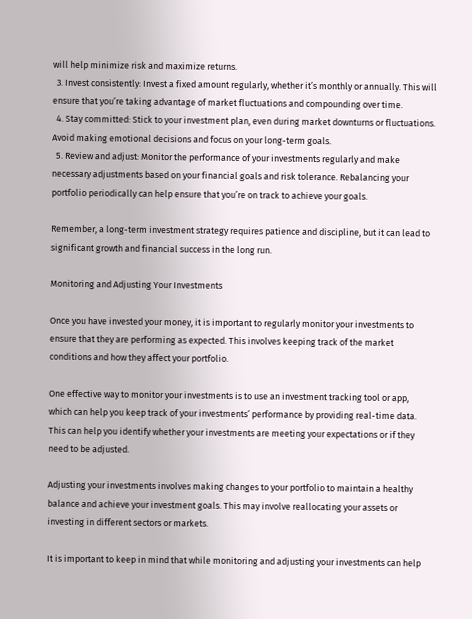will help minimize risk and maximize returns.
  3. Invest consistently: Invest a fixed amount regularly, whether it’s monthly or annually. This will ensure that you’re taking advantage of market fluctuations and compounding over time.
  4. Stay committed: Stick to your investment plan, even during market downturns or fluctuations. Avoid making emotional decisions and focus on your long-term goals.
  5. Review and adjust: Monitor the performance of your investments regularly and make necessary adjustments based on your financial goals and risk tolerance. Rebalancing your portfolio periodically can help ensure that you’re on track to achieve your goals.

Remember, a long-term investment strategy requires patience and discipline, but it can lead to significant growth and financial success in the long run.

Monitoring and Adjusting Your Investments

Once you have invested your money, it is important to regularly monitor your investments to ensure that they are performing as expected. This involves keeping track of the market conditions and how they affect your portfolio.

One effective way to monitor your investments is to use an investment tracking tool or app, which can help you keep track of your investments’ performance by providing real-time data. This can help you identify whether your investments are meeting your expectations or if they need to be adjusted.

Adjusting your investments involves making changes to your portfolio to maintain a healthy balance and achieve your investment goals. This may involve reallocating your assets or investing in different sectors or markets.

It is important to keep in mind that while monitoring and adjusting your investments can help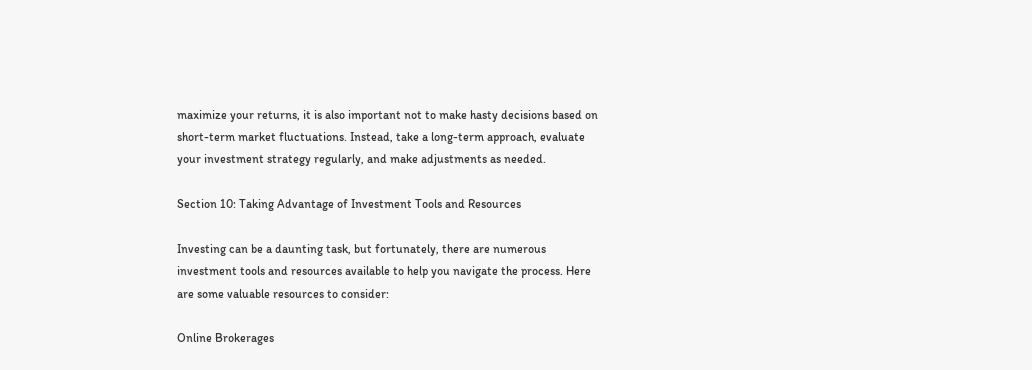maximize your returns, it is also important not to make hasty decisions based on short-term market fluctuations. Instead, take a long-term approach, evaluate your investment strategy regularly, and make adjustments as needed.

Section 10: Taking Advantage of Investment Tools and Resources

Investing can be a daunting task, but fortunately, there are numerous investment tools and resources available to help you navigate the process. Here are some valuable resources to consider:

Online Brokerages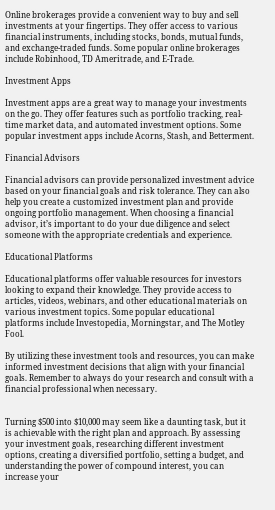Online brokerages provide a convenient way to buy and sell investments at your fingertips. They offer access to various financial instruments, including stocks, bonds, mutual funds, and exchange-traded funds. Some popular online brokerages include Robinhood, TD Ameritrade, and E-Trade.

Investment Apps

Investment apps are a great way to manage your investments on the go. They offer features such as portfolio tracking, real-time market data, and automated investment options. Some popular investment apps include Acorns, Stash, and Betterment.

Financial Advisors

Financial advisors can provide personalized investment advice based on your financial goals and risk tolerance. They can also help you create a customized investment plan and provide ongoing portfolio management. When choosing a financial advisor, it’s important to do your due diligence and select someone with the appropriate credentials and experience.

Educational Platforms

Educational platforms offer valuable resources for investors looking to expand their knowledge. They provide access to articles, videos, webinars, and other educational materials on various investment topics. Some popular educational platforms include Investopedia, Morningstar, and The Motley Fool.

By utilizing these investment tools and resources, you can make informed investment decisions that align with your financial goals. Remember to always do your research and consult with a financial professional when necessary.


Turning $500 into $10,000 may seem like a daunting task, but it is achievable with the right plan and approach. By assessing your investment goals, researching different investment options, creating a diversified portfolio, setting a budget, and understanding the power of compound interest, you can increase your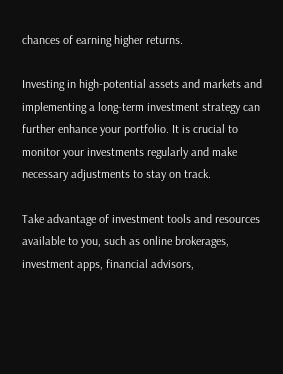chances of earning higher returns.

Investing in high-potential assets and markets and implementing a long-term investment strategy can further enhance your portfolio. It is crucial to monitor your investments regularly and make necessary adjustments to stay on track.

Take advantage of investment tools and resources available to you, such as online brokerages, investment apps, financial advisors,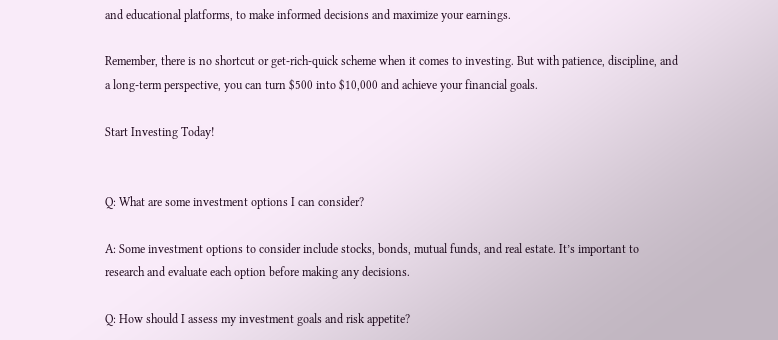and educational platforms, to make informed decisions and maximize your earnings.

Remember, there is no shortcut or get-rich-quick scheme when it comes to investing. But with patience, discipline, and a long-term perspective, you can turn $500 into $10,000 and achieve your financial goals.

Start Investing Today!


Q: What are some investment options I can consider?

A: Some investment options to consider include stocks, bonds, mutual funds, and real estate. It’s important to research and evaluate each option before making any decisions.

Q: How should I assess my investment goals and risk appetite?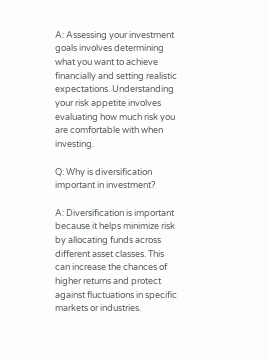A: Assessing your investment goals involves determining what you want to achieve financially and setting realistic expectations. Understanding your risk appetite involves evaluating how much risk you are comfortable with when investing.

Q: Why is diversification important in investment?

A: Diversification is important because it helps minimize risk by allocating funds across different asset classes. This can increase the chances of higher returns and protect against fluctuations in specific markets or industries.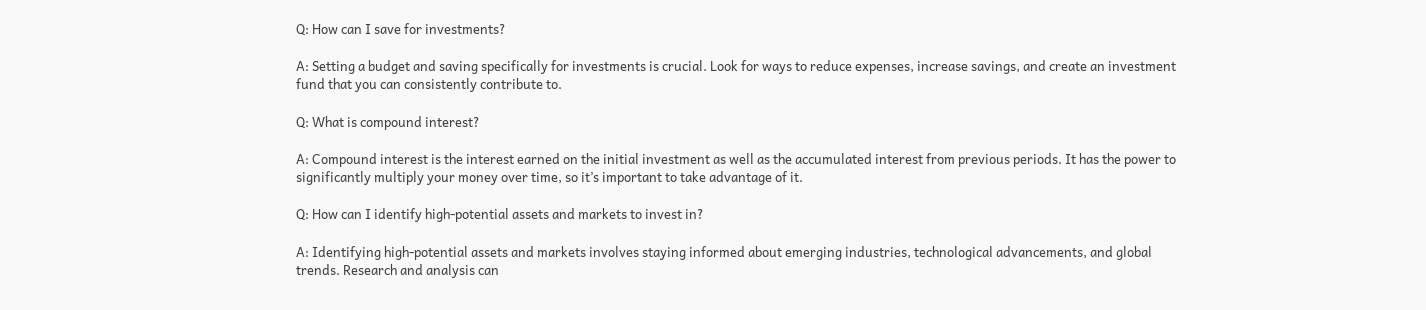Q: How can I save for investments?

A: Setting a budget and saving specifically for investments is crucial. Look for ways to reduce expenses, increase savings, and create an investment fund that you can consistently contribute to.

Q: What is compound interest?

A: Compound interest is the interest earned on the initial investment as well as the accumulated interest from previous periods. It has the power to significantly multiply your money over time, so it’s important to take advantage of it.

Q: How can I identify high-potential assets and markets to invest in?

A: Identifying high-potential assets and markets involves staying informed about emerging industries, technological advancements, and global trends. Research and analysis can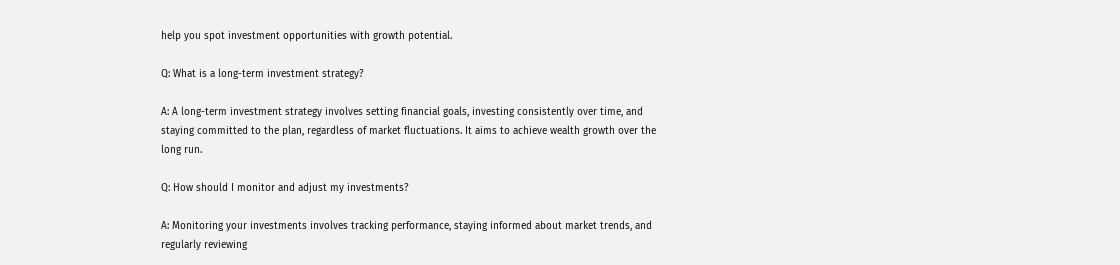help you spot investment opportunities with growth potential.

Q: What is a long-term investment strategy?

A: A long-term investment strategy involves setting financial goals, investing consistently over time, and staying committed to the plan, regardless of market fluctuations. It aims to achieve wealth growth over the long run.

Q: How should I monitor and adjust my investments?

A: Monitoring your investments involves tracking performance, staying informed about market trends, and regularly reviewing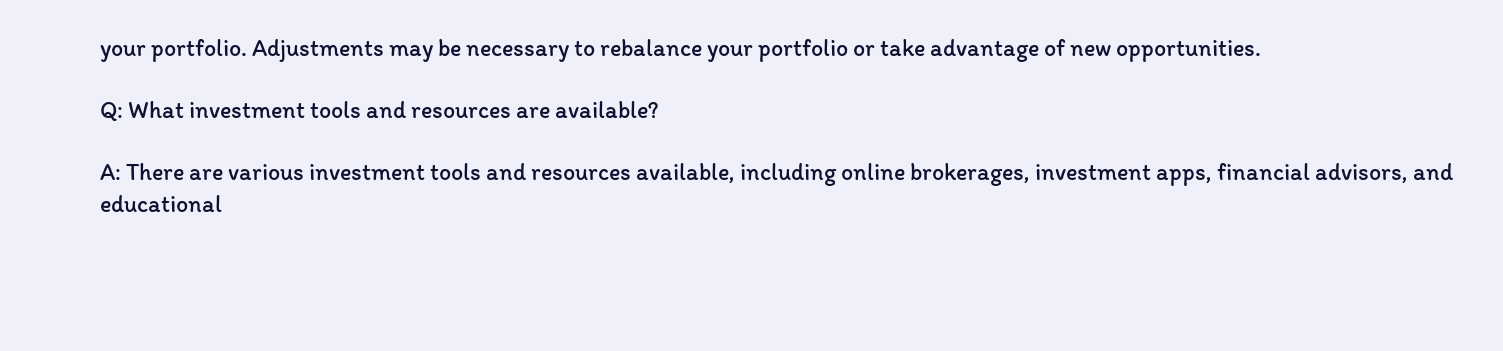your portfolio. Adjustments may be necessary to rebalance your portfolio or take advantage of new opportunities.

Q: What investment tools and resources are available?

A: There are various investment tools and resources available, including online brokerages, investment apps, financial advisors, and educational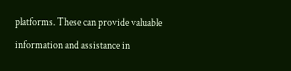platforms. These can provide valuable information and assistance in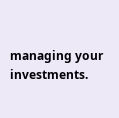managing your investments.